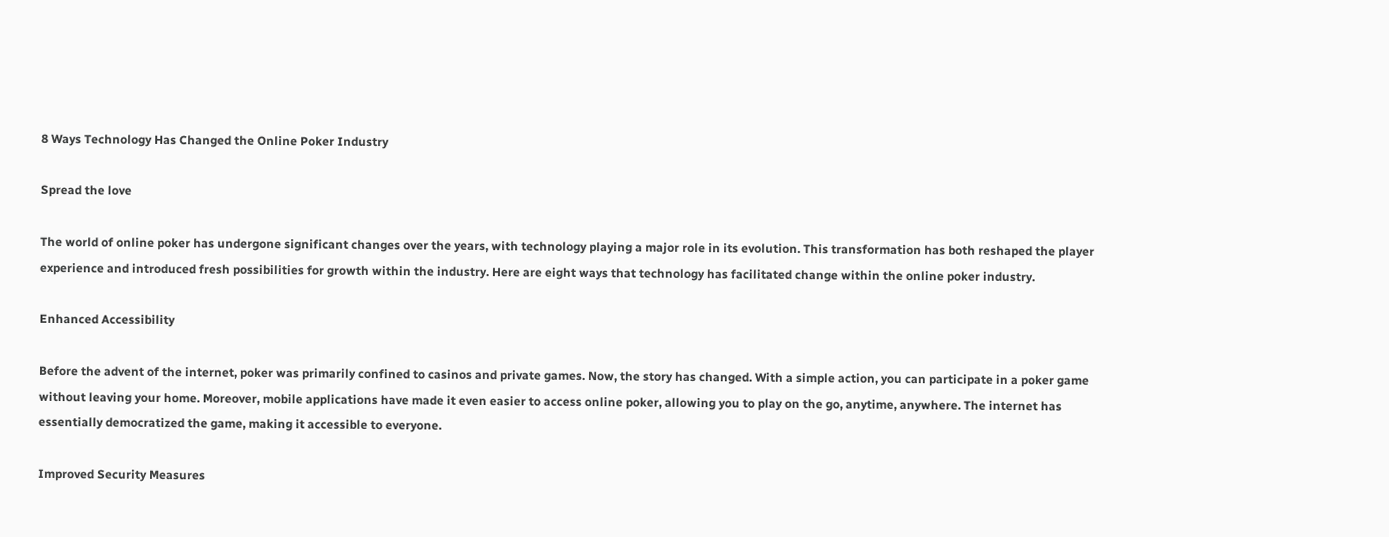8 Ways Technology Has Changed the Online Poker Industry

Spread the love

The world of online poker has undergone significant changes over the years, with technology playing a major role in its evolution. This transformation has both reshaped the player experience and introduced fresh possibilities for growth within the industry. Here are eight ways that technology has facilitated change within the online poker industry.

Enhanced Accessibility

Before the advent of the internet, poker was primarily confined to casinos and private games. Now, the story has changed. With a simple action, you can participate in a poker game without leaving your home. Moreover, mobile applications have made it even easier to access online poker, allowing you to play on the go, anytime, anywhere. The internet has essentially democratized the game, making it accessible to everyone.

Improved Security Measures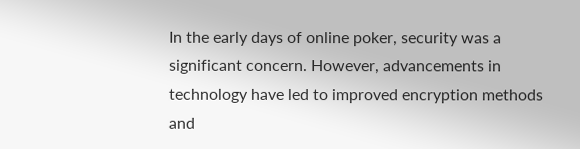In the early days of online poker, security was a significant concern. However, advancements in technology have led to improved encryption methods and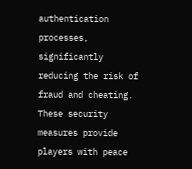authentication processes, significantly reducing the risk of fraud and cheating. These security measures provide players with peace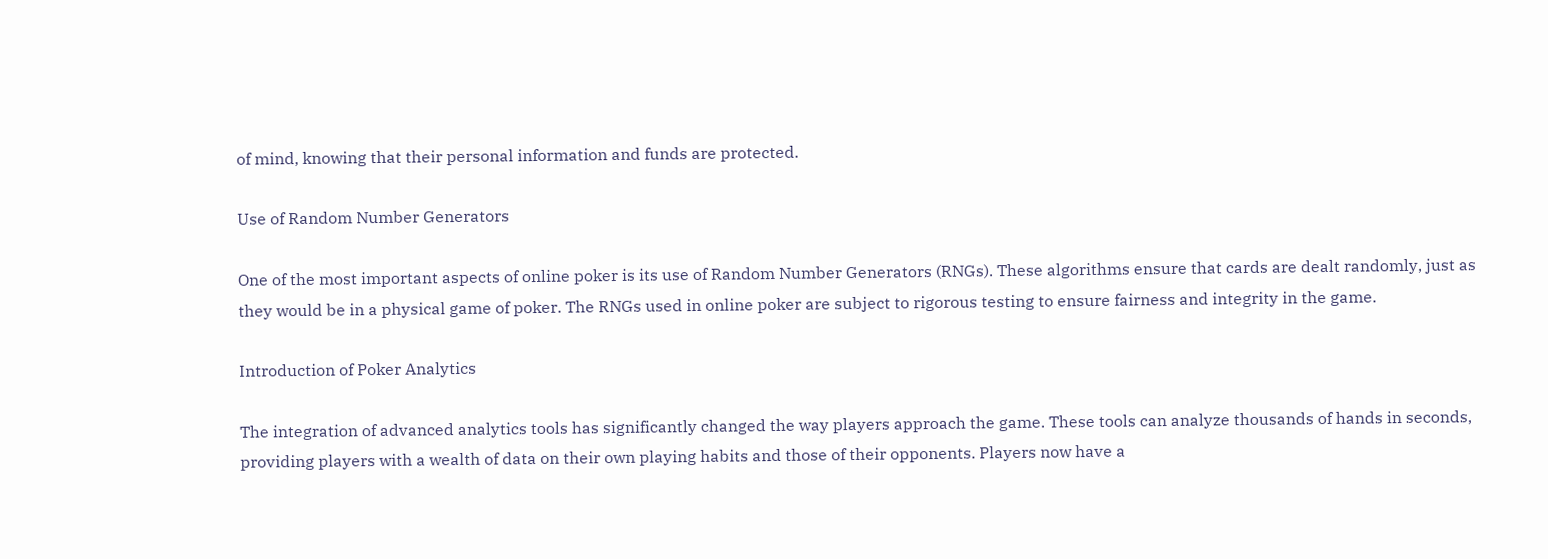of mind, knowing that their personal information and funds are protected.

Use of Random Number Generators

One of the most important aspects of online poker is its use of Random Number Generators (RNGs). These algorithms ensure that cards are dealt randomly, just as they would be in a physical game of poker. The RNGs used in online poker are subject to rigorous testing to ensure fairness and integrity in the game.

Introduction of Poker Analytics

The integration of advanced analytics tools has significantly changed the way players approach the game. These tools can analyze thousands of hands in seconds, providing players with a wealth of data on their own playing habits and those of their opponents. Players now have a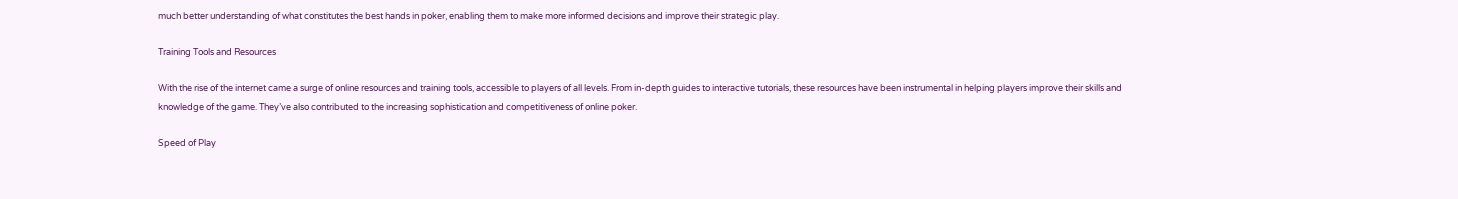much better understanding of what constitutes the best hands in poker, enabling them to make more informed decisions and improve their strategic play.

Training Tools and Resources

With the rise of the internet came a surge of online resources and training tools, accessible to players of all levels. From in-depth guides to interactive tutorials, these resources have been instrumental in helping players improve their skills and knowledge of the game. They’ve also contributed to the increasing sophistication and competitiveness of online poker.

Speed of Play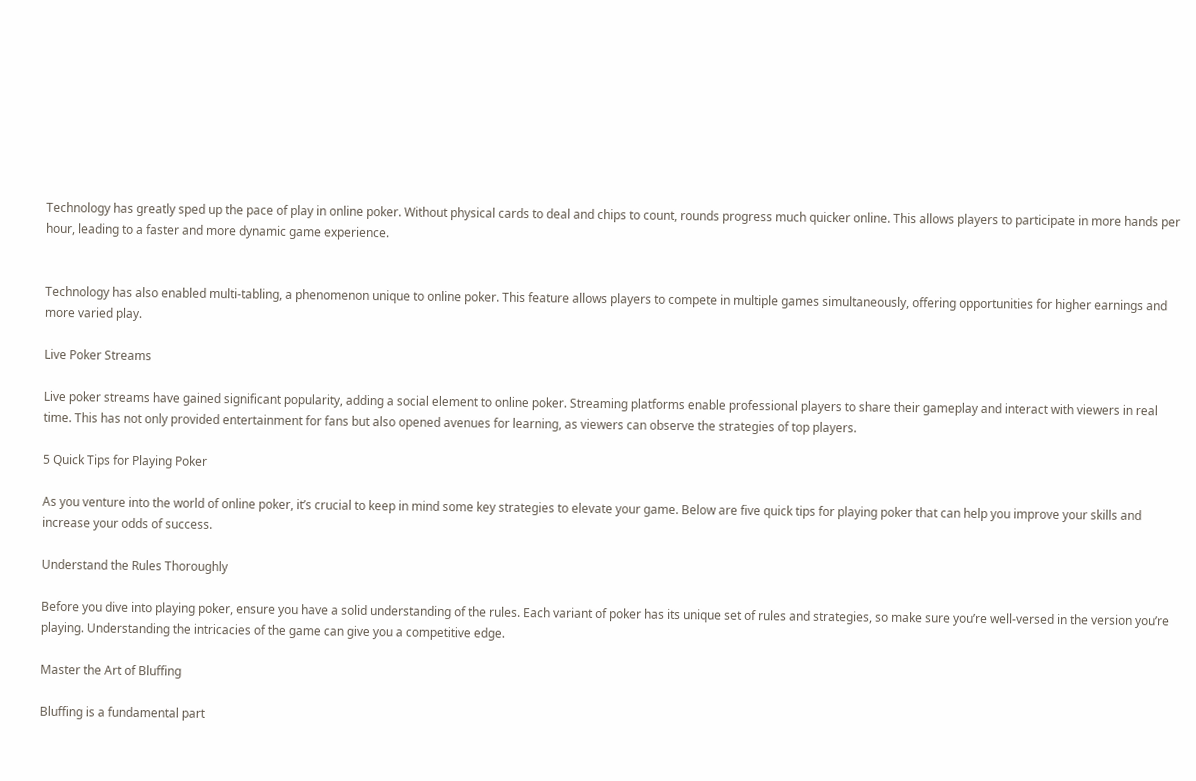Technology has greatly sped up the pace of play in online poker. Without physical cards to deal and chips to count, rounds progress much quicker online. This allows players to participate in more hands per hour, leading to a faster and more dynamic game experience.


Technology has also enabled multi-tabling, a phenomenon unique to online poker. This feature allows players to compete in multiple games simultaneously, offering opportunities for higher earnings and more varied play.

Live Poker Streams

Live poker streams have gained significant popularity, adding a social element to online poker. Streaming platforms enable professional players to share their gameplay and interact with viewers in real time. This has not only provided entertainment for fans but also opened avenues for learning, as viewers can observe the strategies of top players.

5 Quick Tips for Playing Poker

As you venture into the world of online poker, it’s crucial to keep in mind some key strategies to elevate your game. Below are five quick tips for playing poker that can help you improve your skills and increase your odds of success.

Understand the Rules Thoroughly

Before you dive into playing poker, ensure you have a solid understanding of the rules. Each variant of poker has its unique set of rules and strategies, so make sure you’re well-versed in the version you’re playing. Understanding the intricacies of the game can give you a competitive edge.

Master the Art of Bluffing

Bluffing is a fundamental part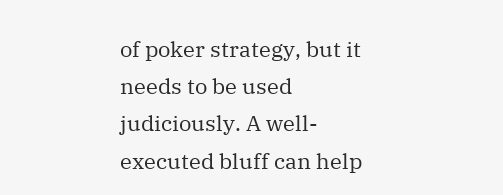of poker strategy, but it needs to be used judiciously. A well-executed bluff can help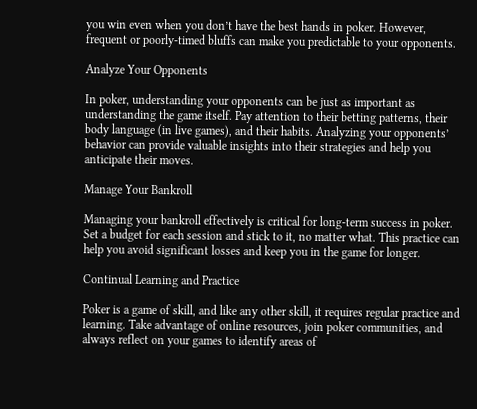you win even when you don’t have the best hands in poker. However, frequent or poorly-timed bluffs can make you predictable to your opponents.

Analyze Your Opponents

In poker, understanding your opponents can be just as important as understanding the game itself. Pay attention to their betting patterns, their body language (in live games), and their habits. Analyzing your opponents’ behavior can provide valuable insights into their strategies and help you anticipate their moves.

Manage Your Bankroll

Managing your bankroll effectively is critical for long-term success in poker. Set a budget for each session and stick to it, no matter what. This practice can help you avoid significant losses and keep you in the game for longer.

Continual Learning and Practice

Poker is a game of skill, and like any other skill, it requires regular practice and learning. Take advantage of online resources, join poker communities, and always reflect on your games to identify areas of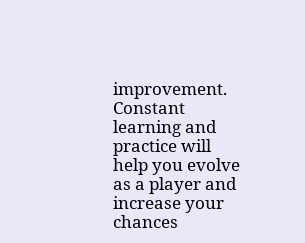improvement. Constant learning and practice will help you evolve as a player and increase your chances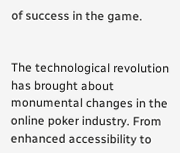of success in the game.


The technological revolution has brought about monumental changes in the online poker industry. From enhanced accessibility to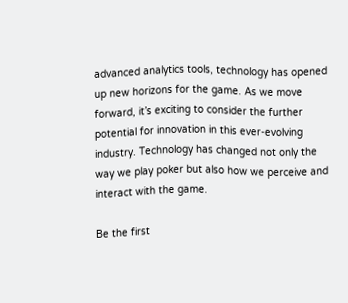advanced analytics tools, technology has opened up new horizons for the game. As we move forward, it’s exciting to consider the further potential for innovation in this ever-evolving industry. Technology has changed not only the way we play poker but also how we perceive and interact with the game.

Be the first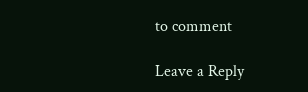to comment

Leave a Reply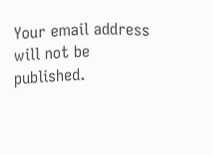Your email address will not be published.